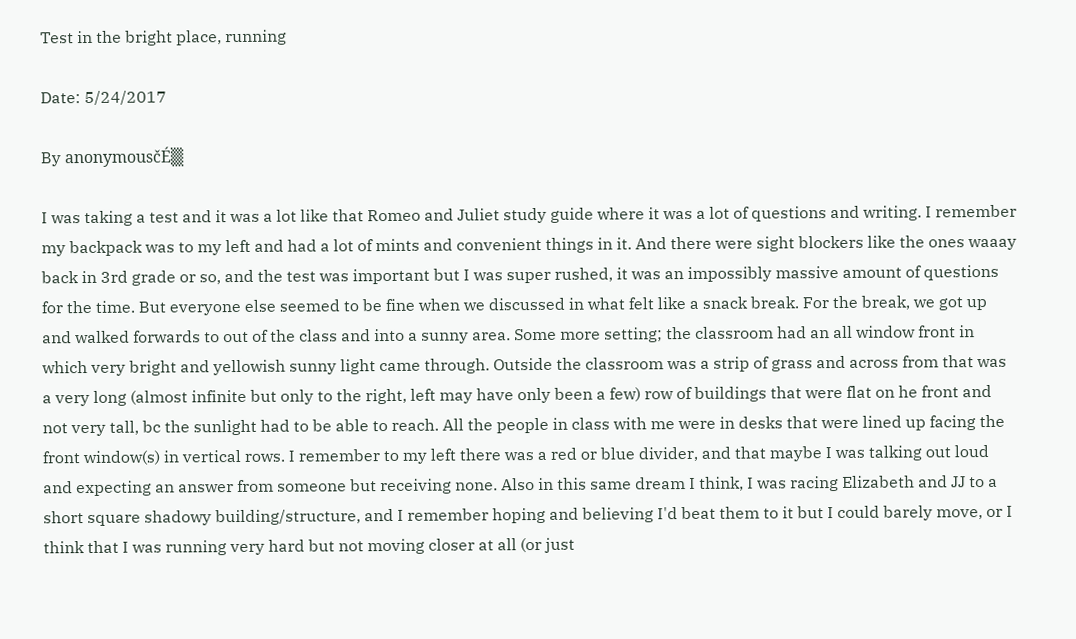Test in the bright place, running

Date: 5/24/2017

By anonymousčÉ▒

I was taking a test and it was a lot like that Romeo and Juliet study guide where it was a lot of questions and writing. I remember my backpack was to my left and had a lot of mints and convenient things in it. And there were sight blockers like the ones waaay back in 3rd grade or so, and the test was important but I was super rushed, it was an impossibly massive amount of questions for the time. But everyone else seemed to be fine when we discussed in what felt like a snack break. For the break, we got up and walked forwards to out of the class and into a sunny area. Some more setting; the classroom had an all window front in which very bright and yellowish sunny light came through. Outside the classroom was a strip of grass and across from that was a very long (almost infinite but only to the right, left may have only been a few) row of buildings that were flat on he front and not very tall, bc the sunlight had to be able to reach. All the people in class with me were in desks that were lined up facing the front window(s) in vertical rows. I remember to my left there was a red or blue divider, and that maybe I was talking out loud and expecting an answer from someone but receiving none. Also in this same dream I think, I was racing Elizabeth and JJ to a short square shadowy building/structure, and I remember hoping and believing I'd beat them to it but I could barely move, or I think that I was running very hard but not moving closer at all (or just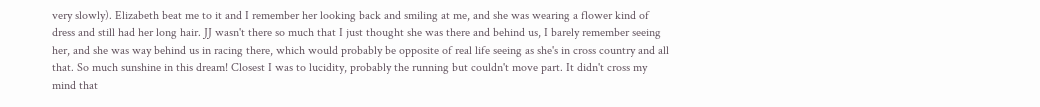very slowly). Elizabeth beat me to it and I remember her looking back and smiling at me, and she was wearing a flower kind of dress and still had her long hair. JJ wasn't there so much that I just thought she was there and behind us, I barely remember seeing her, and she was way behind us in racing there, which would probably be opposite of real life seeing as she's in cross country and all that. So much sunshine in this dream! Closest I was to lucidity, probably the running but couldn't move part. It didn't cross my mind that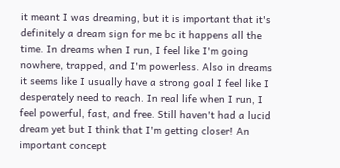it meant I was dreaming, but it is important that it's definitely a dream sign for me bc it happens all the time. In dreams when I run, I feel like I'm going nowhere, trapped, and I'm powerless. Also in dreams it seems like I usually have a strong goal I feel like I desperately need to reach. In real life when I run, I feel powerful, fast, and free. Still haven't had a lucid dream yet but I think that I'm getting closer! An important concept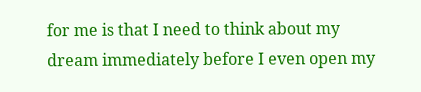for me is that I need to think about my dream immediately before I even open my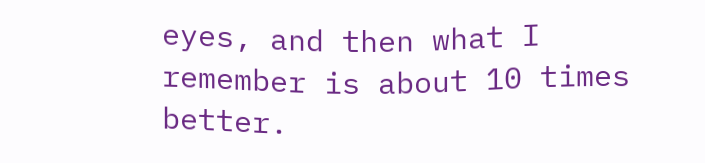eyes, and then what I remember is about 10 times better.